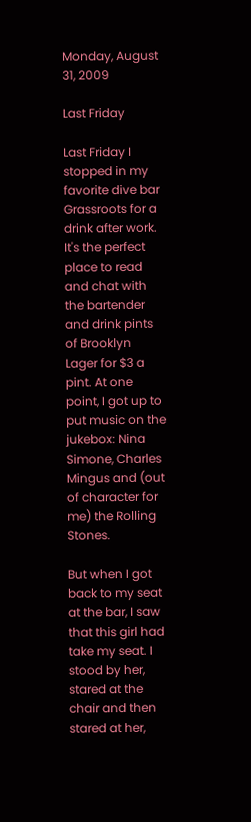Monday, August 31, 2009

Last Friday

Last Friday I stopped in my favorite dive bar Grassroots for a drink after work. It's the perfect place to read and chat with the bartender and drink pints of Brooklyn Lager for $3 a pint. At one point, I got up to put music on the jukebox: Nina Simone, Charles Mingus and (out of character for me) the Rolling Stones.

But when I got back to my seat at the bar, I saw that this girl had take my seat. I stood by her, stared at the chair and then stared at her,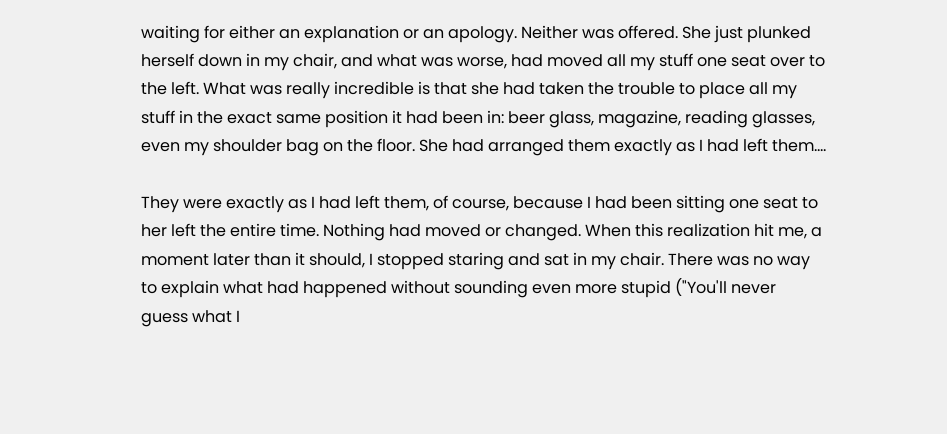waiting for either an explanation or an apology. Neither was offered. She just plunked herself down in my chair, and what was worse, had moved all my stuff one seat over to the left. What was really incredible is that she had taken the trouble to place all my stuff in the exact same position it had been in: beer glass, magazine, reading glasses, even my shoulder bag on the floor. She had arranged them exactly as I had left them....

They were exactly as I had left them, of course, because I had been sitting one seat to her left the entire time. Nothing had moved or changed. When this realization hit me, a moment later than it should, I stopped staring and sat in my chair. There was no way to explain what had happened without sounding even more stupid ("You'll never guess what I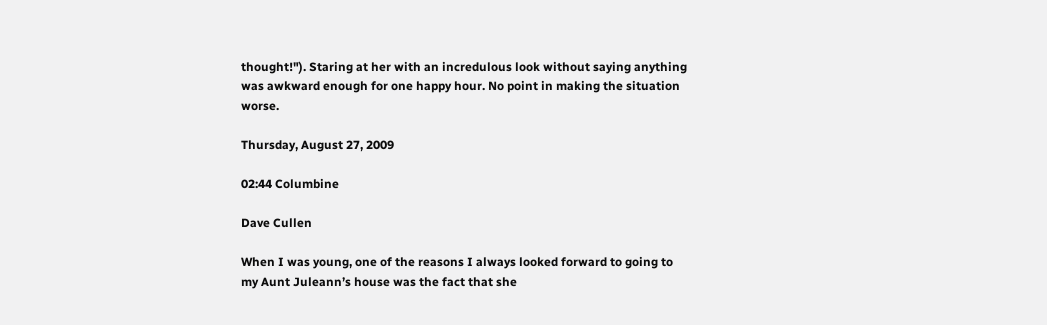thought!"). Staring at her with an incredulous look without saying anything was awkward enough for one happy hour. No point in making the situation worse.

Thursday, August 27, 2009

02:44 Columbine

Dave Cullen

When I was young, one of the reasons I always looked forward to going to my Aunt Juleann’s house was the fact that she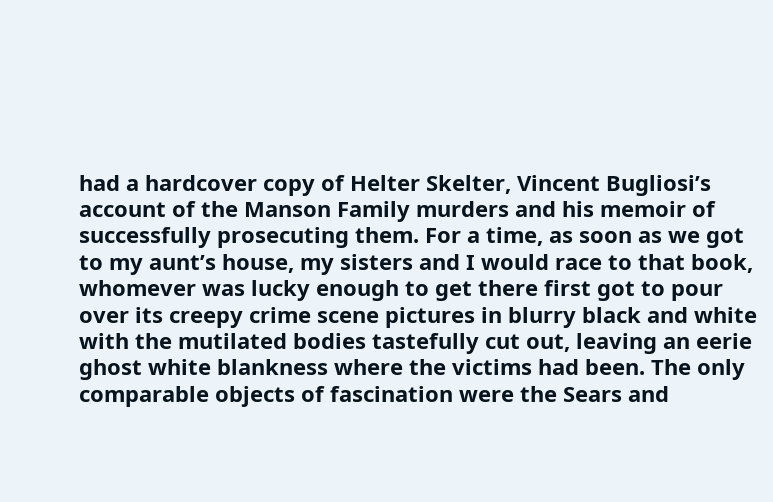had a hardcover copy of Helter Skelter, Vincent Bugliosi’s account of the Manson Family murders and his memoir of successfully prosecuting them. For a time, as soon as we got to my aunt’s house, my sisters and I would race to that book, whomever was lucky enough to get there first got to pour over its creepy crime scene pictures in blurry black and white with the mutilated bodies tastefully cut out, leaving an eerie ghost white blankness where the victims had been. The only comparable objects of fascination were the Sears and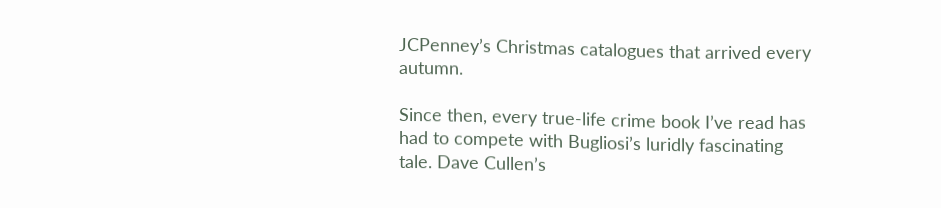JCPenney’s Christmas catalogues that arrived every autumn.

Since then, every true-life crime book I’ve read has had to compete with Bugliosi’s luridly fascinating tale. Dave Cullen’s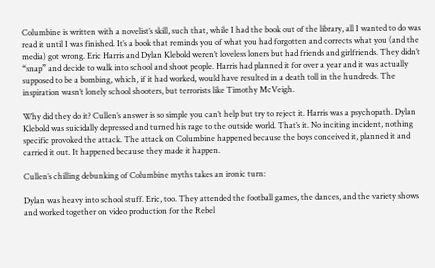Columbine is written with a novelist’s skill, such that, while I had the book out of the library, all I wanted to do was read it until I was finished. It’s a book that reminds you of what you had forgotten and corrects what you (and the media) got wrong. Eric Harris and Dylan Klebold weren’t loveless loners but had friends and girlfriends. They didn’t “snap” and decide to walk into school and shoot people. Harris had planned it for over a year and it was actually supposed to be a bombing, which, if it had worked, would have resulted in a death toll in the hundreds. The inspiration wasn’t lonely school shooters, but terrorists like Timothy McVeigh.

Why did they do it? Cullen’s answer is so simple you can’t help but try to reject it. Harris was a psychopath. Dylan Klebold was suicidally depressed and turned his rage to the outside world. That’s it. No inciting incident, nothing specific provoked the attack. The attack on Columbine happened because the boys conceived it, planned it and carried it out. It happened because they made it happen.

Cullen’s chilling debunking of Columbine myths takes an ironic turn:

Dylan was heavy into school stuff. Eric, too. They attended the football games, the dances, and the variety shows and worked together on video production for the Rebel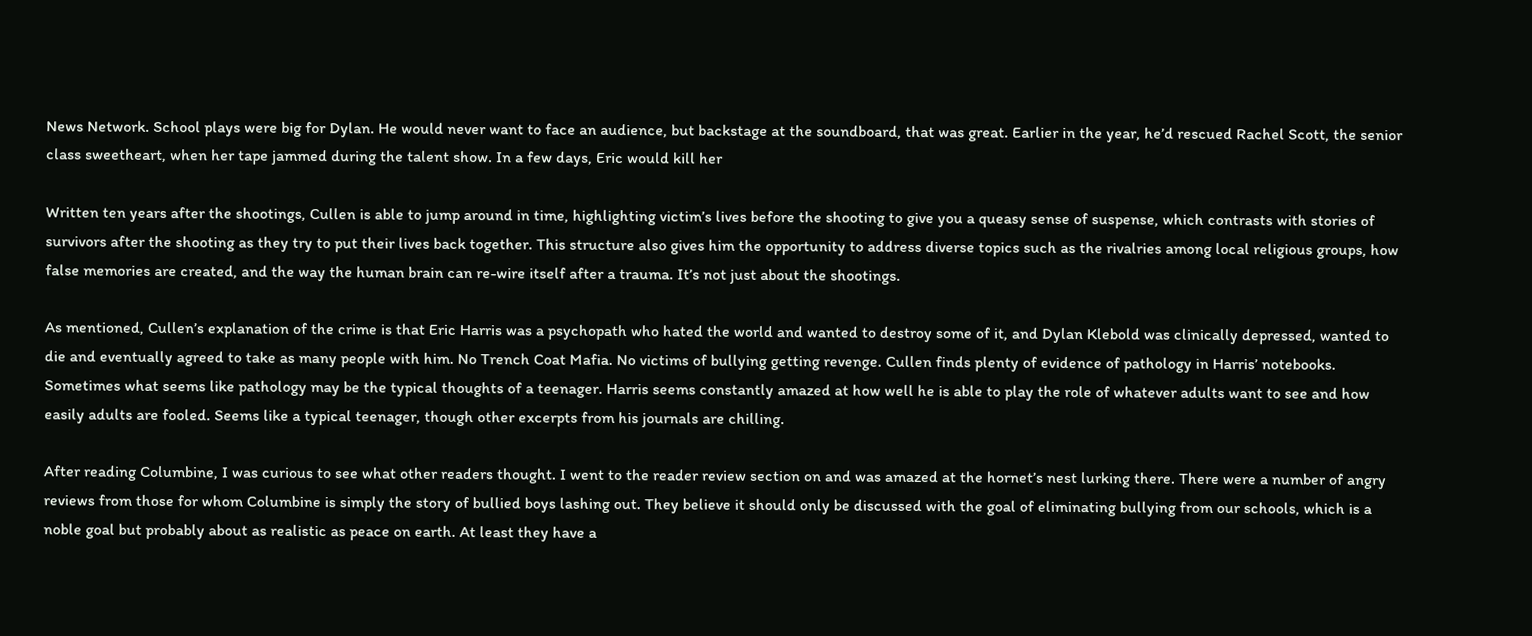News Network. School plays were big for Dylan. He would never want to face an audience, but backstage at the soundboard, that was great. Earlier in the year, he’d rescued Rachel Scott, the senior class sweetheart, when her tape jammed during the talent show. In a few days, Eric would kill her

Written ten years after the shootings, Cullen is able to jump around in time, highlighting victim’s lives before the shooting to give you a queasy sense of suspense, which contrasts with stories of survivors after the shooting as they try to put their lives back together. This structure also gives him the opportunity to address diverse topics such as the rivalries among local religious groups, how false memories are created, and the way the human brain can re-wire itself after a trauma. It’s not just about the shootings.

As mentioned, Cullen’s explanation of the crime is that Eric Harris was a psychopath who hated the world and wanted to destroy some of it, and Dylan Klebold was clinically depressed, wanted to die and eventually agreed to take as many people with him. No Trench Coat Mafia. No victims of bullying getting revenge. Cullen finds plenty of evidence of pathology in Harris’ notebooks. Sometimes what seems like pathology may be the typical thoughts of a teenager. Harris seems constantly amazed at how well he is able to play the role of whatever adults want to see and how easily adults are fooled. Seems like a typical teenager, though other excerpts from his journals are chilling.

After reading Columbine, I was curious to see what other readers thought. I went to the reader review section on and was amazed at the hornet’s nest lurking there. There were a number of angry reviews from those for whom Columbine is simply the story of bullied boys lashing out. They believe it should only be discussed with the goal of eliminating bullying from our schools, which is a noble goal but probably about as realistic as peace on earth. At least they have a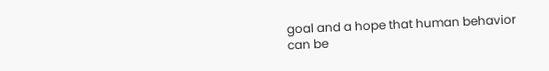goal and a hope that human behavior can be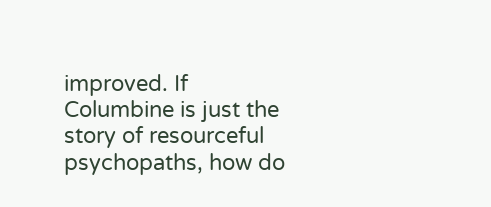improved. If Columbine is just the story of resourceful psychopaths, how do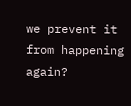we prevent it from happening again?